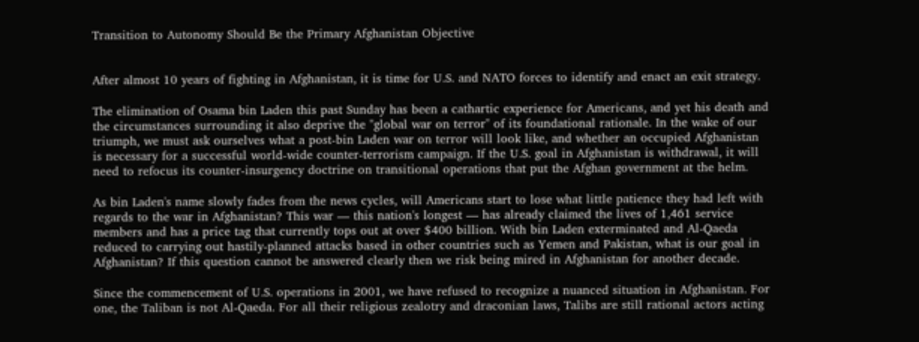Transition to Autonomy Should Be the Primary Afghanistan Objective


After almost 10 years of fighting in Afghanistan, it is time for U.S. and NATO forces to identify and enact an exit strategy.

The elimination of Osama bin Laden this past Sunday has been a cathartic experience for Americans, and yet his death and the circumstances surrounding it also deprive the "global war on terror" of its foundational rationale. In the wake of our triumph, we must ask ourselves what a post-bin Laden war on terror will look like, and whether an occupied Afghanistan is necessary for a successful world-wide counter-terrorism campaign. If the U.S. goal in Afghanistan is withdrawal, it will need to refocus its counter-insurgency doctrine on transitional operations that put the Afghan government at the helm.

As bin Laden's name slowly fades from the news cycles, will Americans start to lose what little patience they had left with regards to the war in Afghanistan? This war — this nation's longest — has already claimed the lives of 1,461 service members and has a price tag that currently tops out at over $400 billion. With bin Laden exterminated and Al-Qaeda reduced to carrying out hastily-planned attacks based in other countries such as Yemen and Pakistan, what is our goal in Afghanistan? If this question cannot be answered clearly then we risk being mired in Afghanistan for another decade.

Since the commencement of U.S. operations in 2001, we have refused to recognize a nuanced situation in Afghanistan. For one, the Taliban is not Al-Qaeda. For all their religious zealotry and draconian laws, Talibs are still rational actors acting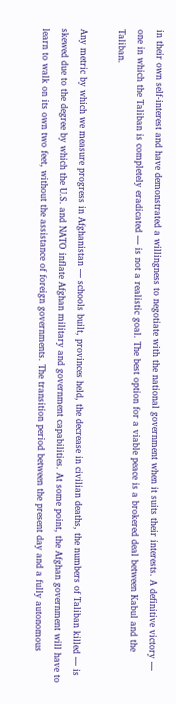in their own self-interest and have demonstrated a willingness to negotiate with the national government when it suits their interests. A definitive victory — one in which the Taliban is completely eradicated — is not a realistic goal. The best option for a viable peace is a brokered deal between Kabul and the Taliban.

Any metric by which we measure progress in Afghanistan — schools built, provinces held, the decrease in civilian deaths, the numbers of Taliban killed — is skewed due to the degree by which the U.S. and NATO inflate Afghan military and government capabilities. At some point, the Afghan government will have to learn to walk on its own two feet, without the assistance of foreign governments. The transition period between the present day and a fully autonomous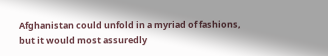Afghanistan could unfold in a myriad of fashions, but it would most assuredly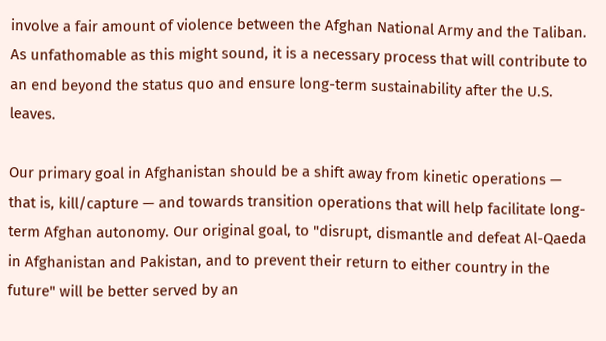involve a fair amount of violence between the Afghan National Army and the Taliban. As unfathomable as this might sound, it is a necessary process that will contribute to an end beyond the status quo and ensure long-term sustainability after the U.S. leaves.

Our primary goal in Afghanistan should be a shift away from kinetic operations — that is, kill/capture — and towards transition operations that will help facilitate long-term Afghan autonomy. Our original goal, to "disrupt, dismantle and defeat Al-Qaeda in Afghanistan and Pakistan, and to prevent their return to either country in the future" will be better served by an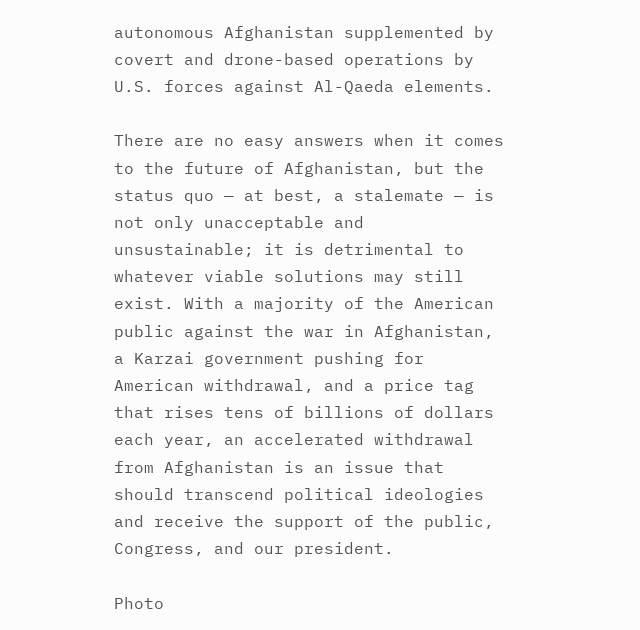autonomous Afghanistan supplemented by covert and drone-based operations by U.S. forces against Al-Qaeda elements.

There are no easy answers when it comes to the future of Afghanistan, but the status quo — at best, a stalemate — is not only unacceptable and unsustainable; it is detrimental to whatever viable solutions may still exist. With a majority of the American public against the war in Afghanistan, a Karzai government pushing for American withdrawal, and a price tag that rises tens of billions of dollars each year, an accelerated withdrawal from Afghanistan is an issue that should transcend political ideologies and receive the support of the public, Congress, and our president.

Photo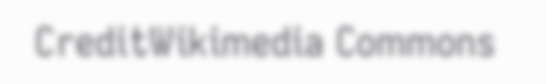CreditWikimedia Commons